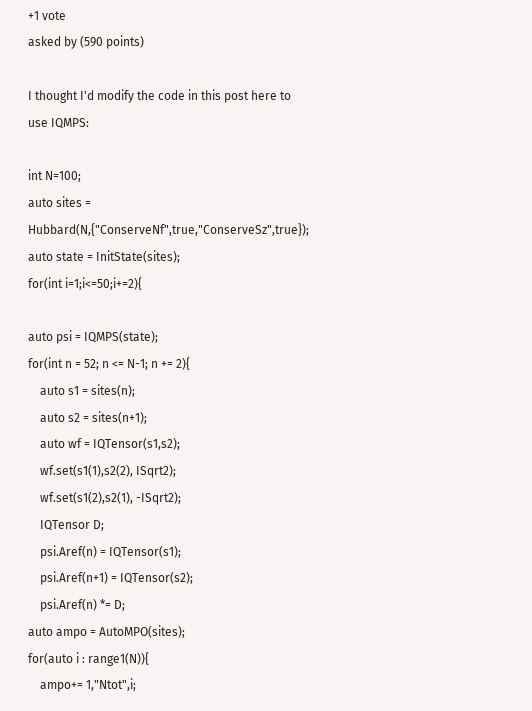+1 vote
asked by (590 points)

I thought I'd modify the code in this post here to use IQMPS:

int N=100;
auto sites = Hubbard(N,{"ConserveNf",true,"ConserveSz",true});
auto state = InitState(sites);
for(int i=1;i<=50;i+=2){

auto psi = IQMPS(state);
for(int n = 52; n <= N-1; n += 2){
    auto s1 = sites(n);
    auto s2 = sites(n+1);
    auto wf = IQTensor(s1,s2);
    wf.set(s1(1),s2(2), ISqrt2);
    wf.set(s1(2),s2(1), -ISqrt2);
    IQTensor D;
    psi.Aref(n) = IQTensor(s1);
    psi.Aref(n+1) = IQTensor(s2);
    psi.Aref(n) *= D;
auto ampo = AutoMPO(sites);
for(auto i : range1(N)){
    ampo+= 1,"Ntot",i;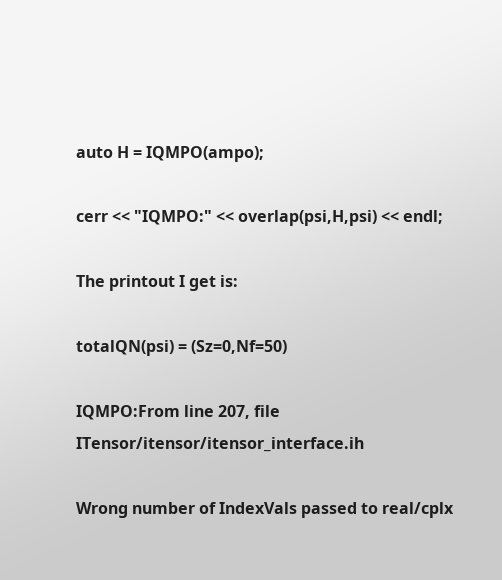auto H = IQMPO(ampo);

cerr << "IQMPO:" << overlap(psi,H,psi) << endl;

The printout I get is:

totalQN(psi) = (Sz=0,Nf=50)

IQMPO:From line 207, file ITensor/itensor/itensor_interface.ih

Wrong number of IndexVals passed to real/cplx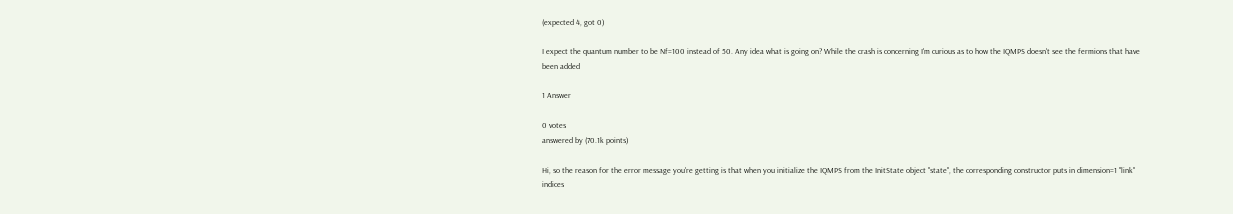(expected 4, got 0)

I expect the quantum number to be Nf=100 instead of 50. Any idea what is going on? While the crash is concerning I'm curious as to how the IQMPS doesn't see the fermions that have been added

1 Answer

0 votes
answered by (70.1k points)

Hi, so the reason for the error message you're getting is that when you initialize the IQMPS from the InitState object "state", the corresponding constructor puts in dimension=1 "link" indices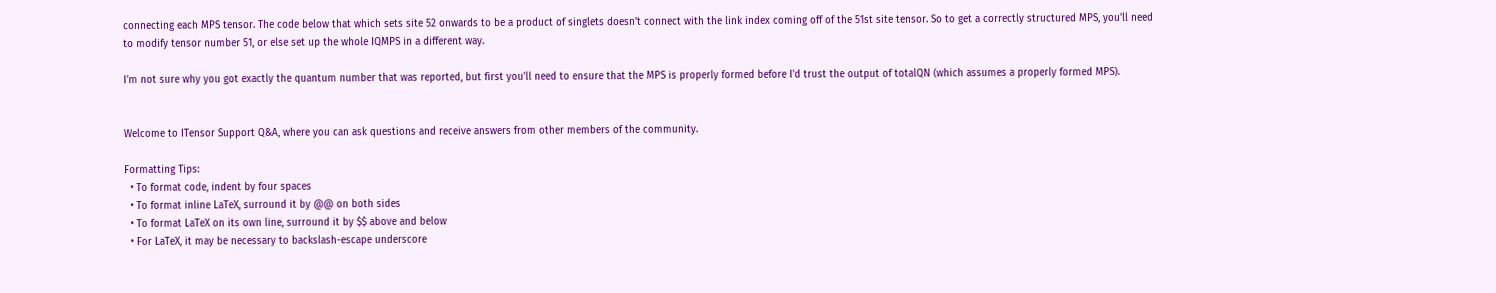connecting each MPS tensor. The code below that which sets site 52 onwards to be a product of singlets doesn't connect with the link index coming off of the 51st site tensor. So to get a correctly structured MPS, you'll need to modify tensor number 51, or else set up the whole IQMPS in a different way.

I'm not sure why you got exactly the quantum number that was reported, but first you'll need to ensure that the MPS is properly formed before I'd trust the output of totalQN (which assumes a properly formed MPS).


Welcome to ITensor Support Q&A, where you can ask questions and receive answers from other members of the community.

Formatting Tips:
  • To format code, indent by four spaces
  • To format inline LaTeX, surround it by @@ on both sides
  • To format LaTeX on its own line, surround it by $$ above and below
  • For LaTeX, it may be necessary to backslash-escape underscore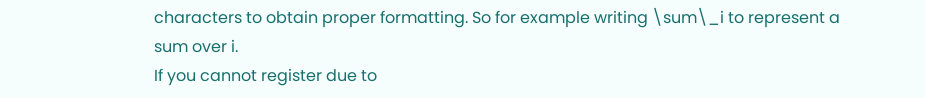characters to obtain proper formatting. So for example writing \sum\_i to represent a sum over i.
If you cannot register due to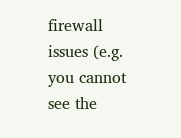firewall issues (e.g. you cannot see the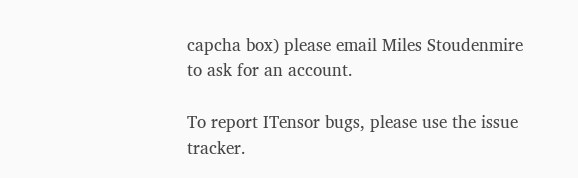capcha box) please email Miles Stoudenmire to ask for an account.

To report ITensor bugs, please use the issue tracker.